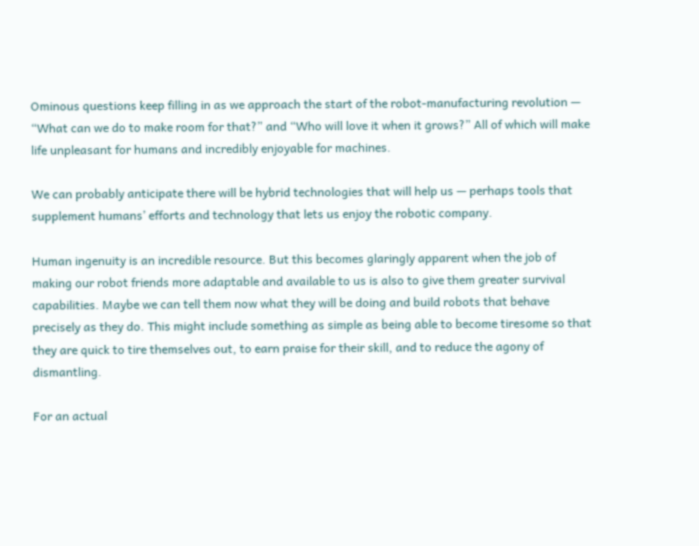Ominous questions keep filling in as we approach the start of the robot-manufacturing revolution — “What can we do to make room for that?” and “Who will love it when it grows?” All of which will make life unpleasant for humans and incredibly enjoyable for machines.

We can probably anticipate there will be hybrid technologies that will help us — perhaps tools that supplement humans’ efforts and technology that lets us enjoy the robotic company.

Human ingenuity is an incredible resource. But this becomes glaringly apparent when the job of making our robot friends more adaptable and available to us is also to give them greater survival capabilities. Maybe we can tell them now what they will be doing and build robots that behave precisely as they do. This might include something as simple as being able to become tiresome so that they are quick to tire themselves out, to earn praise for their skill, and to reduce the agony of dismantling.

For an actual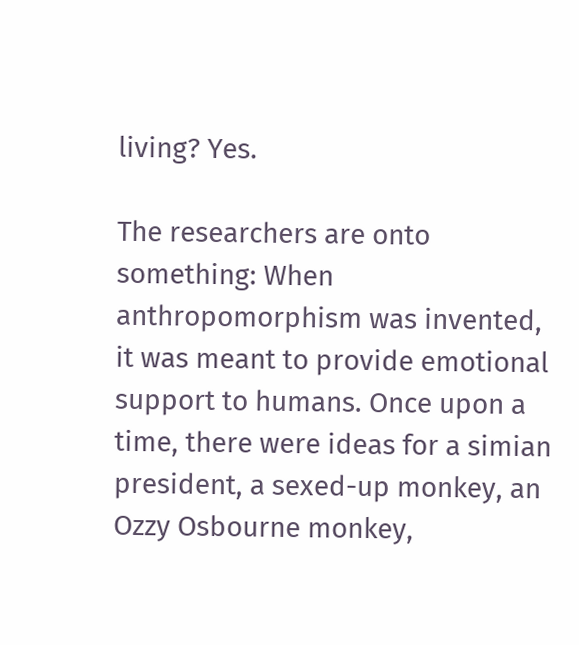living? Yes.

The researchers are onto something: When anthropomorphism was invented, it was meant to provide emotional support to humans. Once upon a time, there were ideas for a simian president, a sexed-up monkey, an Ozzy Osbourne monkey,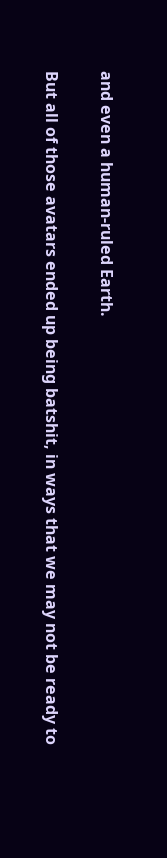and even a human-ruled Earth.

But all of those avatars ended up being batshit, in ways that we may not be ready to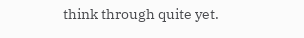think through quite yet.